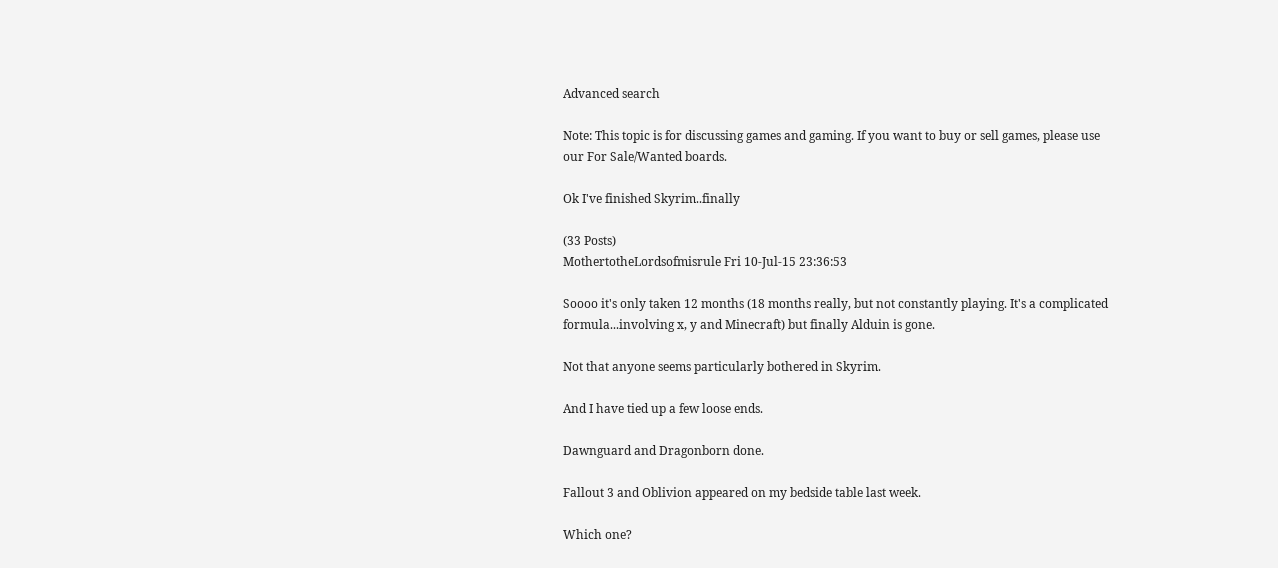Advanced search

Note: This topic is for discussing games and gaming. If you want to buy or sell games, please use our For Sale/Wanted boards.

Ok I've finished Skyrim..finally

(33 Posts)
MothertotheLordsofmisrule Fri 10-Jul-15 23:36:53

Soooo it's only taken 12 months (18 months really, but not constantly playing. It's a complicated formula...involving x, y and Minecraft) but finally Alduin is gone.

Not that anyone seems particularly bothered in Skyrim.

And I have tied up a few loose ends.

Dawnguard and Dragonborn done.

Fallout 3 and Oblivion appeared on my bedside table last week.

Which one?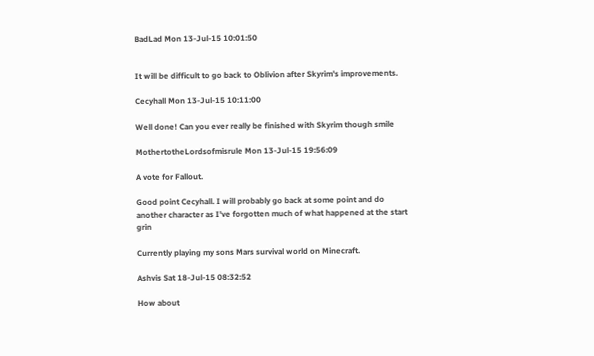BadLad Mon 13-Jul-15 10:01:50


It will be difficult to go back to Oblivion after Skyrim's improvements.

Cecyhall Mon 13-Jul-15 10:11:00

Well done! Can you ever really be finished with Skyrim though smile

MothertotheLordsofmisrule Mon 13-Jul-15 19:56:09

A vote for Fallout.

Good point Cecyhall. I will probably go back at some point and do another character as I've forgotten much of what happened at the start grin

Currently playing my sons Mars survival world on Minecraft.

Ashvis Sat 18-Jul-15 08:32:52

How about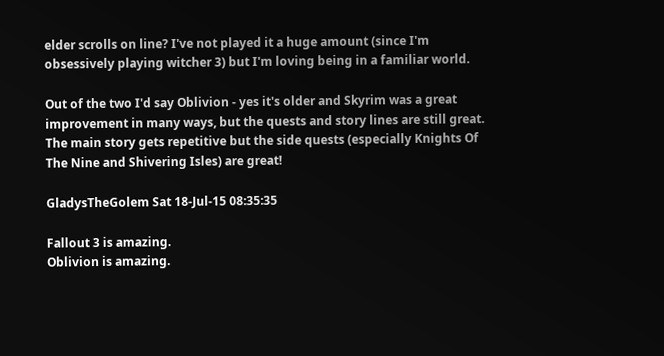elder scrolls on line? I've not played it a huge amount (since I'm obsessively playing witcher 3) but I'm loving being in a familiar world.

Out of the two I'd say Oblivion - yes it's older and Skyrim was a great improvement in many ways, but the quests and story lines are still great. The main story gets repetitive but the side quests (especially Knights Of The Nine and Shivering Isles) are great!

GladysTheGolem Sat 18-Jul-15 08:35:35

Fallout 3 is amazing.
Oblivion is amazing.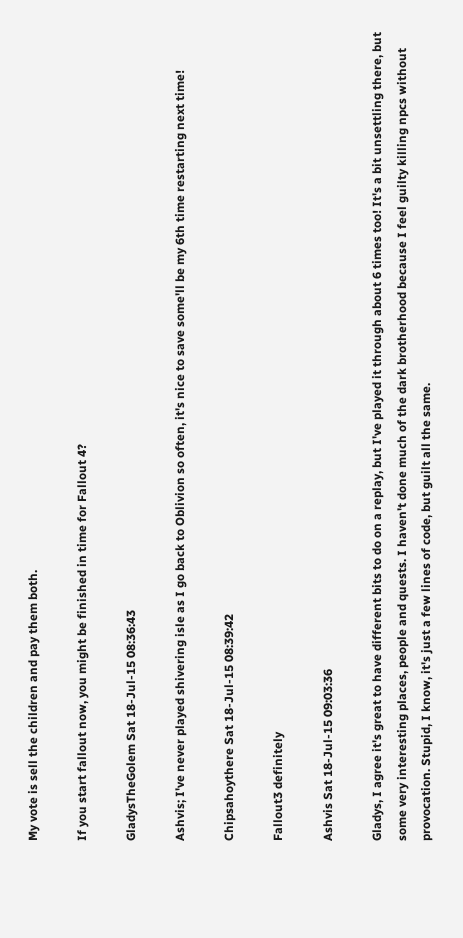My vote is sell the children and pay them both.

If you start fallout now, you might be finished in time for Fallout 4?

GladysTheGolem Sat 18-Jul-15 08:36:43

Ashvis; I've never played shivering isle as I go back to Oblivion so often, it's nice to save some'll be my 6th time restarting next time!

Chipsahoythere Sat 18-Jul-15 08:39:42

Fallout3 definitely

Ashvis Sat 18-Jul-15 09:03:36

Gladys, I agree it's great to have different bits to do on a replay, but I've played it through about 6 times too! It's a bit unsettling there, but some very interesting places, people and quests. I haven't done much of the dark brotherhood because I feel guilty killing npcs without provocation. Stupid, I know, it's just a few lines of code, but guilt all the same.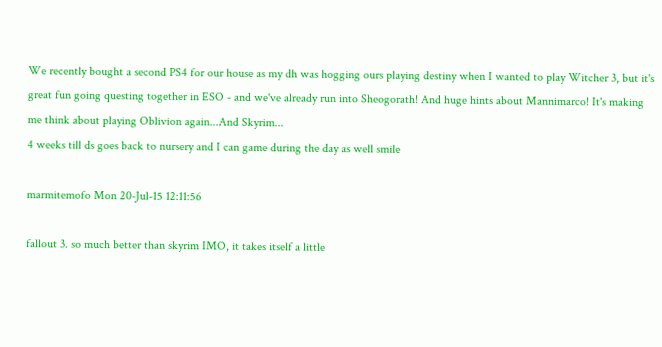We recently bought a second PS4 for our house as my dh was hogging ours playing destiny when I wanted to play Witcher 3, but it's great fun going questing together in ESO - and we've already run into Sheogorath! And huge hints about Mannimarco! It's making me think about playing Oblivion again...And Skyrim...
4 weeks till ds goes back to nursery and I can game during the day as well smile

marmitemofo Mon 20-Jul-15 12:11:56

fallout 3. so much better than skyrim IMO, it takes itself a little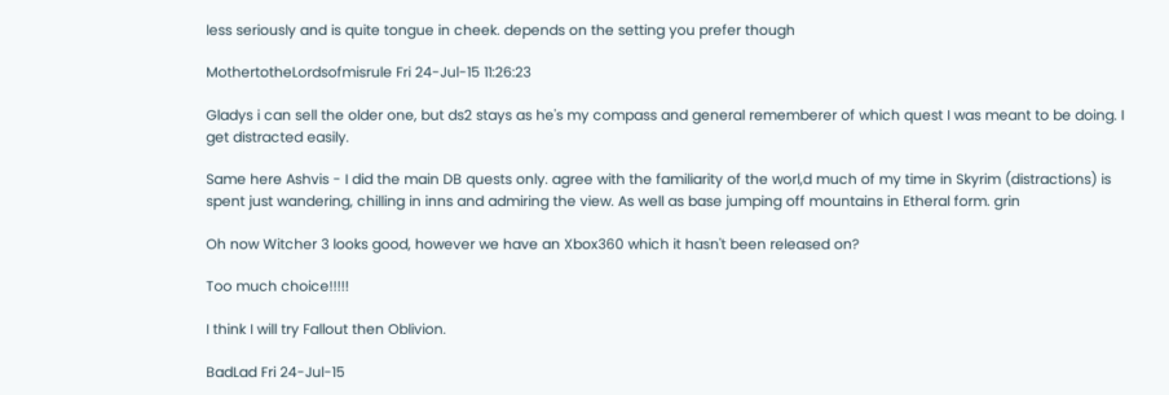less seriously and is quite tongue in cheek. depends on the setting you prefer though

MothertotheLordsofmisrule Fri 24-Jul-15 11:26:23

Gladys i can sell the older one, but ds2 stays as he's my compass and general rememberer of which quest I was meant to be doing. I get distracted easily.

Same here Ashvis - I did the main DB quests only. agree with the familiarity of the worl,d much of my time in Skyrim (distractions) is spent just wandering, chilling in inns and admiring the view. As well as base jumping off mountains in Etheral form. grin

Oh now Witcher 3 looks good, however we have an Xbox360 which it hasn't been released on?

Too much choice!!!!!

I think I will try Fallout then Oblivion.

BadLad Fri 24-Jul-15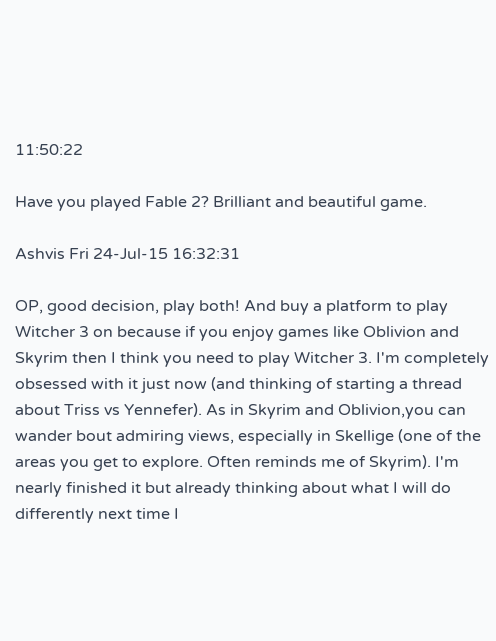11:50:22

Have you played Fable 2? Brilliant and beautiful game.

Ashvis Fri 24-Jul-15 16:32:31

OP, good decision, play both! And buy a platform to play Witcher 3 on because if you enjoy games like Oblivion and Skyrim then I think you need to play Witcher 3. I'm completely obsessed with it just now (and thinking of starting a thread about Triss vs Yennefer). As in Skyrim and Oblivion,you can wander bout admiring views, especially in Skellige (one of the areas you get to explore. Often reminds me of Skyrim). I'm nearly finished it but already thinking about what I will do differently next time I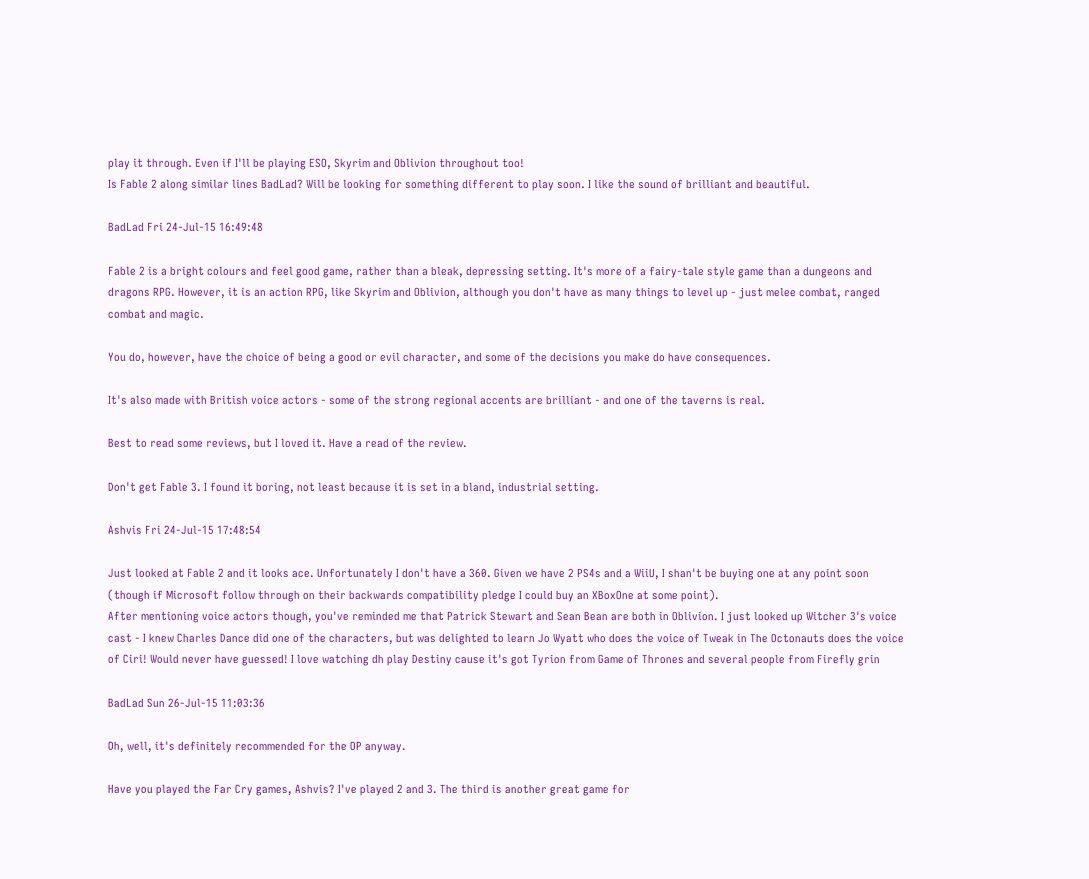play it through. Even if I'll be playing ESO, Skyrim and Oblivion throughout too!
Is Fable 2 along similar lines BadLad? Will be looking for something different to play soon. I like the sound of brilliant and beautiful.

BadLad Fri 24-Jul-15 16:49:48

Fable 2 is a bright colours and feel good game, rather than a bleak, depressing setting. It's more of a fairy-tale style game than a dungeons and dragons RPG. However, it is an action RPG, like Skyrim and Oblivion, although you don't have as many things to level up - just melee combat, ranged combat and magic.

You do, however, have the choice of being a good or evil character, and some of the decisions you make do have consequences.

It's also made with British voice actors - some of the strong regional accents are brilliant - and one of the taverns is real.

Best to read some reviews, but I loved it. Have a read of the review.

Don't get Fable 3. I found it boring, not least because it is set in a bland, industrial setting.

Ashvis Fri 24-Jul-15 17:48:54

Just looked at Fable 2 and it looks ace. Unfortunately I don't have a 360. Given we have 2 PS4s and a WiiU, I shan't be buying one at any point soon (though if Microsoft follow through on their backwards compatibility pledge I could buy an XBoxOne at some point).
After mentioning voice actors though, you've reminded me that Patrick Stewart and Sean Bean are both in Oblivion. I just looked up Witcher 3's voice cast - I knew Charles Dance did one of the characters, but was delighted to learn Jo Wyatt who does the voice of Tweak in The Octonauts does the voice of Ciri! Would never have guessed! I love watching dh play Destiny cause it's got Tyrion from Game of Thrones and several people from Firefly grin

BadLad Sun 26-Jul-15 11:03:36

Oh, well, it's definitely recommended for the OP anyway.

Have you played the Far Cry games, Ashvis? I've played 2 and 3. The third is another great game for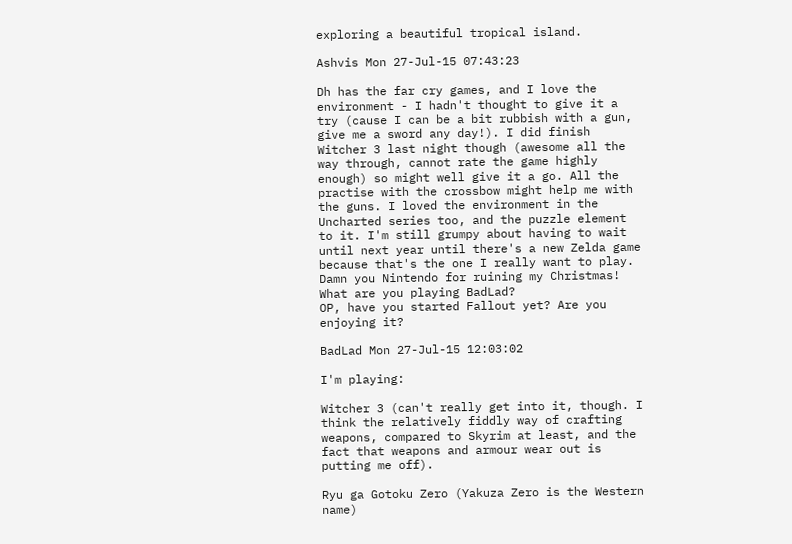exploring a beautiful tropical island.

Ashvis Mon 27-Jul-15 07:43:23

Dh has the far cry games, and I love the environment - I hadn't thought to give it a try (cause I can be a bit rubbish with a gun, give me a sword any day!). I did finish Witcher 3 last night though (awesome all the way through, cannot rate the game highly enough) so might well give it a go. All the practise with the crossbow might help me with the guns. I loved the environment in the Uncharted series too, and the puzzle element to it. I'm still grumpy about having to wait until next year until there's a new Zelda game because that's the one I really want to play. Damn you Nintendo for ruining my Christmas! What are you playing BadLad?
OP, have you started Fallout yet? Are you enjoying it?

BadLad Mon 27-Jul-15 12:03:02

I'm playing:

Witcher 3 (can't really get into it, though. I think the relatively fiddly way of crafting weapons, compared to Skyrim at least, and the fact that weapons and armour wear out is putting me off).

Ryu ga Gotoku Zero (Yakuza Zero is the Western name)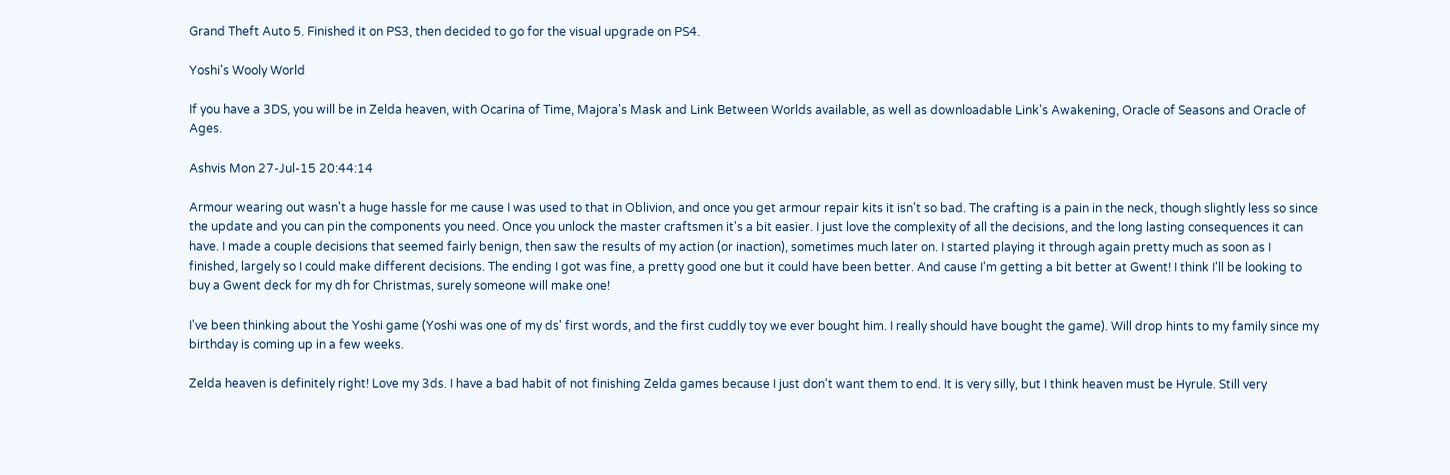Grand Theft Auto 5. Finished it on PS3, then decided to go for the visual upgrade on PS4.

Yoshi's Wooly World

If you have a 3DS, you will be in Zelda heaven, with Ocarina of Time, Majora's Mask and Link Between Worlds available, as well as downloadable Link's Awakening, Oracle of Seasons and Oracle of Ages.

Ashvis Mon 27-Jul-15 20:44:14

Armour wearing out wasn't a huge hassle for me cause I was used to that in Oblivion, and once you get armour repair kits it isn't so bad. The crafting is a pain in the neck, though slightly less so since the update and you can pin the components you need. Once you unlock the master craftsmen it's a bit easier. I just love the complexity of all the decisions, and the long lasting consequences it can have. I made a couple decisions that seemed fairly benign, then saw the results of my action (or inaction), sometimes much later on. I started playing it through again pretty much as soon as I finished, largely so I could make different decisions. The ending I got was fine, a pretty good one but it could have been better. And cause I'm getting a bit better at Gwent! I think I'll be looking to buy a Gwent deck for my dh for Christmas, surely someone will make one!

I've been thinking about the Yoshi game (Yoshi was one of my ds' first words, and the first cuddly toy we ever bought him. I really should have bought the game). Will drop hints to my family since my birthday is coming up in a few weeks.

Zelda heaven is definitely right! Love my 3ds. I have a bad habit of not finishing Zelda games because I just don't want them to end. It is very silly, but I think heaven must be Hyrule. Still very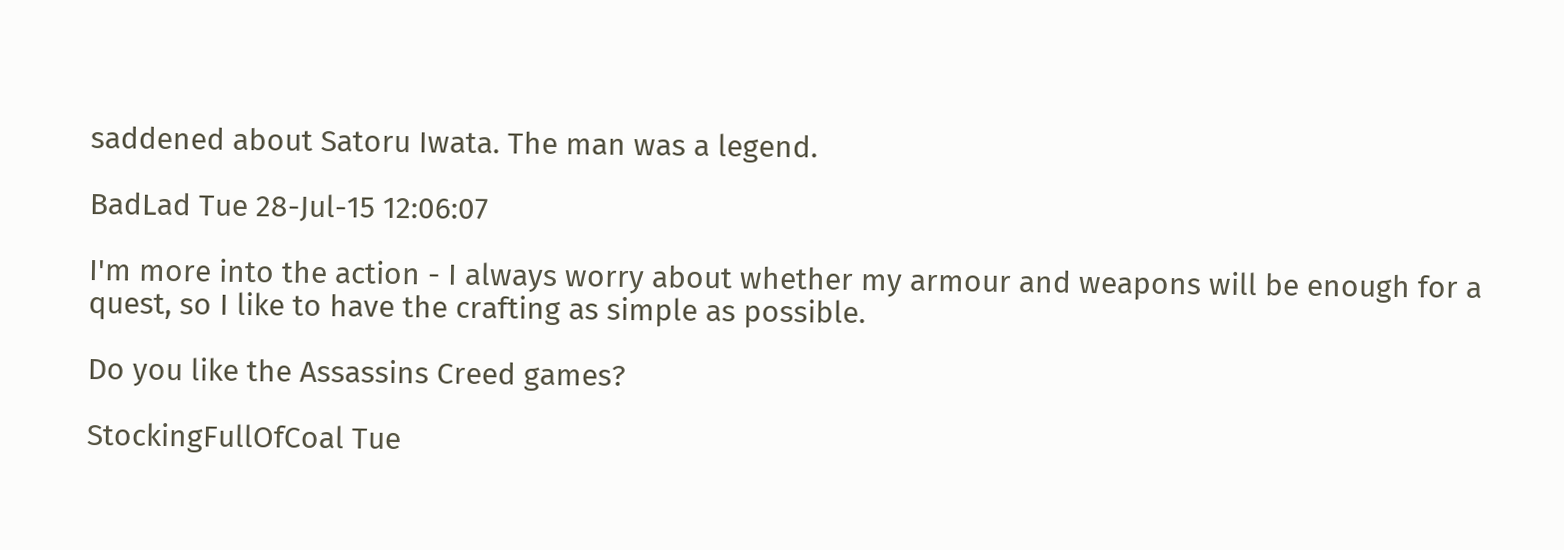saddened about Satoru Iwata. The man was a legend.

BadLad Tue 28-Jul-15 12:06:07

I'm more into the action - I always worry about whether my armour and weapons will be enough for a quest, so I like to have the crafting as simple as possible.

Do you like the Assassins Creed games?

StockingFullOfCoal Tue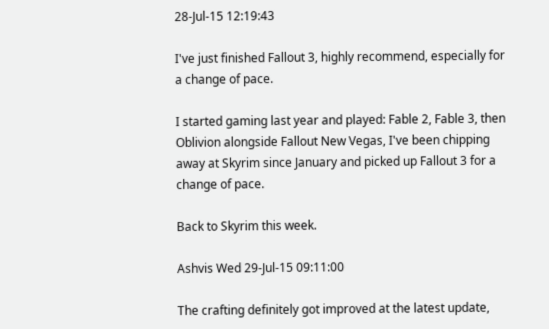28-Jul-15 12:19:43

I've just finished Fallout 3, highly recommend, especially for a change of pace.

I started gaming last year and played: Fable 2, Fable 3, then Oblivion alongside Fallout New Vegas, I've been chipping away at Skyrim since January and picked up Fallout 3 for a change of pace.

Back to Skyrim this week.

Ashvis Wed 29-Jul-15 09:11:00

The crafting definitely got improved at the latest update,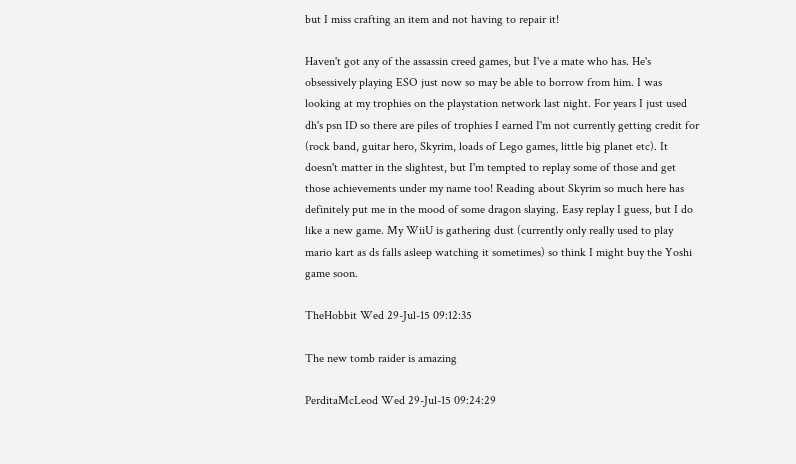but I miss crafting an item and not having to repair it!

Haven't got any of the assassin creed games, but I've a mate who has. He's obsessively playing ESO just now so may be able to borrow from him. I was looking at my trophies on the playstation network last night. For years I just used dh's psn ID so there are piles of trophies I earned I'm not currently getting credit for (rock band, guitar hero, Skyrim, loads of Lego games, little big planet etc). It doesn't matter in the slightest, but I'm tempted to replay some of those and get those achievements under my name too! Reading about Skyrim so much here has definitely put me in the mood of some dragon slaying. Easy replay I guess, but I do like a new game. My WiiU is gathering dust (currently only really used to play mario kart as ds falls asleep watching it sometimes) so think I might buy the Yoshi game soon.

TheHobbit Wed 29-Jul-15 09:12:35

The new tomb raider is amazing

PerditaMcLeod Wed 29-Jul-15 09:24:29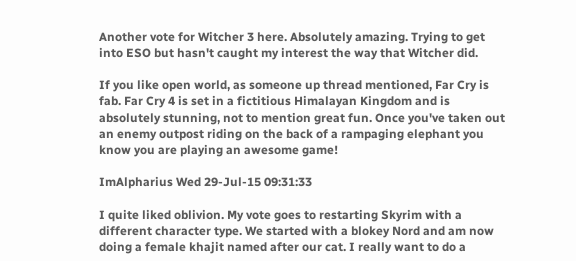Another vote for Witcher 3 here. Absolutely amazing. Trying to get into ESO but hasn't caught my interest the way that Witcher did.

If you like open world, as someone up thread mentioned, Far Cry is fab. Far Cry 4 is set in a fictitious Himalayan Kingdom and is absolutely stunning, not to mention great fun. Once you've taken out an enemy outpost riding on the back of a rampaging elephant you know you are playing an awesome game!

ImAlpharius Wed 29-Jul-15 09:31:33

I quite liked oblivion. My vote goes to restarting Skyrim with a different character type. We started with a blokey Nord and am now doing a female khajit named after our cat. I really want to do a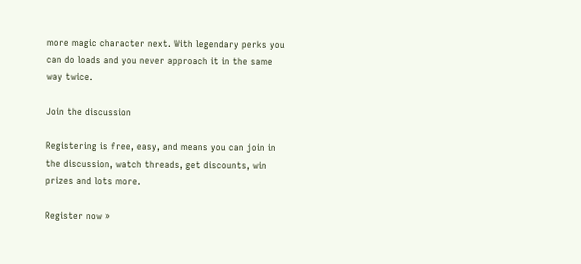more magic character next. With legendary perks you can do loads and you never approach it in the same way twice.

Join the discussion

Registering is free, easy, and means you can join in the discussion, watch threads, get discounts, win prizes and lots more.

Register now »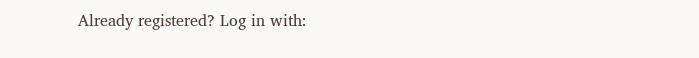Already registered? Log in with: